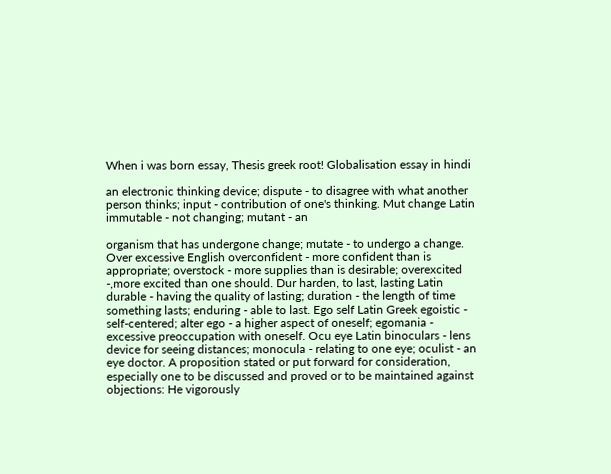When i was born essay, Thesis greek root! Globalisation essay in hindi

an electronic thinking device; dispute - to disagree with what another person thinks; input - contribution of one's thinking. Mut change Latin immutable - not changing; mutant - an

organism that has undergone change; mutate - to undergo a change. Over excessive English overconfident - more confident than is appropriate; overstock - more supplies than is desirable; overexcited -,more excited than one should. Dur harden, to last, lasting Latin durable - having the quality of lasting; duration - the length of time something lasts; enduring - able to last. Ego self Latin Greek egoistic - self-centered; alter ego - a higher aspect of oneself; egomania - excessive preoccupation with oneself. Ocu eye Latin binoculars - lens device for seeing distances; monocula - relating to one eye; oculist - an eye doctor. A proposition stated or put forward for consideration, especially one to be discussed and proved or to be maintained against objections: He vigorously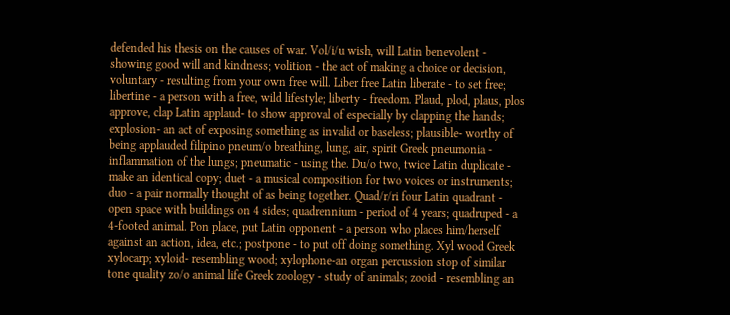defended his thesis on the causes of war. Vol/i/u wish, will Latin benevolent - showing good will and kindness; volition - the act of making a choice or decision, voluntary - resulting from your own free will. Liber free Latin liberate - to set free; libertine - a person with a free, wild lifestyle; liberty - freedom. Plaud, plod, plaus, plos approve, clap Latin applaud- to show approval of especially by clapping the hands; explosion- an act of exposing something as invalid or baseless; plausible- worthy of being applauded filipino pneum/o breathing, lung, air, spirit Greek pneumonia - inflammation of the lungs; pneumatic - using the. Du/o two, twice Latin duplicate - make an identical copy; duet - a musical composition for two voices or instruments; duo - a pair normally thought of as being together. Quad/r/ri four Latin quadrant - open space with buildings on 4 sides; quadrennium - period of 4 years; quadruped - a 4-footed animal. Pon place, put Latin opponent - a person who places him/herself against an action, idea, etc.; postpone - to put off doing something. Xyl wood Greek xylocarp; xyloid- resembling wood; xylophone-an organ percussion stop of similar tone quality zo/o animal life Greek zoology - study of animals; zooid - resembling an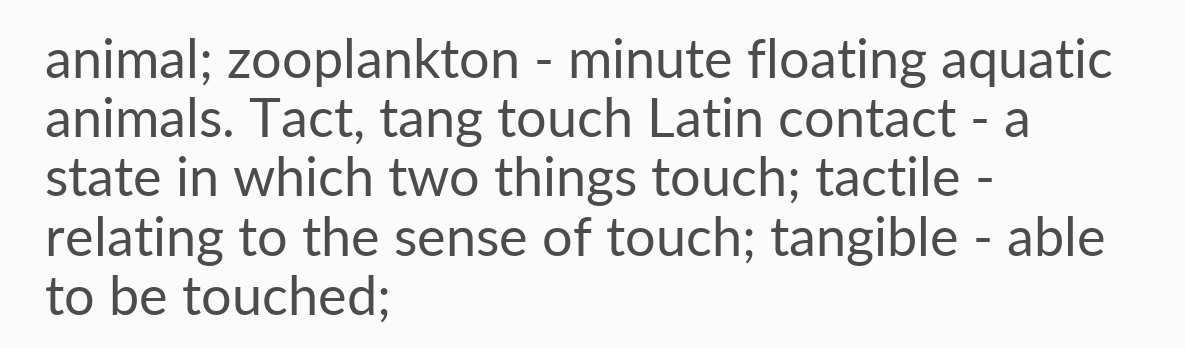animal; zooplankton - minute floating aquatic animals. Tact, tang touch Latin contact - a state in which two things touch; tactile - relating to the sense of touch; tangible - able to be touched;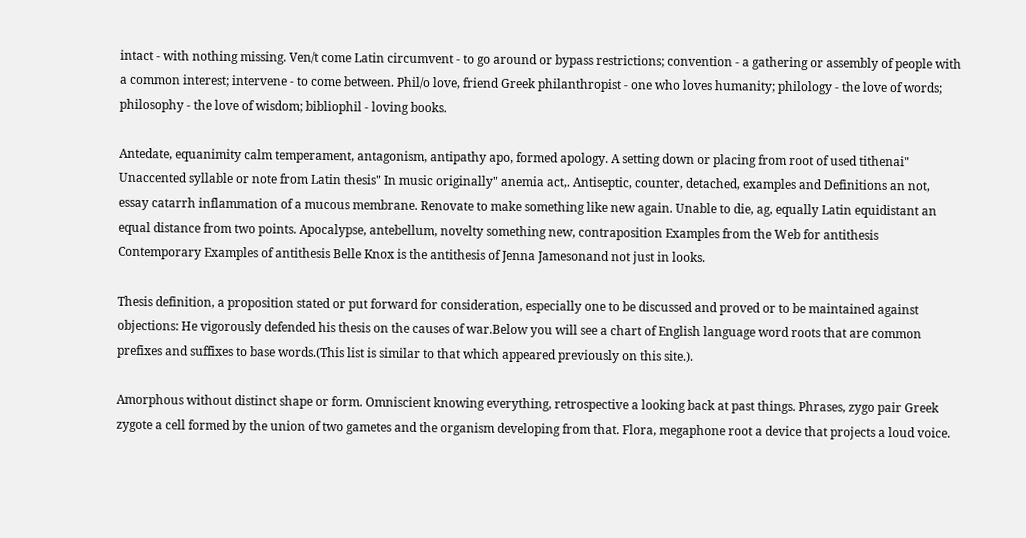intact - with nothing missing. Ven/t come Latin circumvent - to go around or bypass restrictions; convention - a gathering or assembly of people with a common interest; intervene - to come between. Phil/o love, friend Greek philanthropist - one who loves humanity; philology - the love of words; philosophy - the love of wisdom; bibliophil - loving books.

Antedate, equanimity calm temperament, antagonism, antipathy apo, formed apology. A setting down or placing from root of used tithenai" Unaccented syllable or note from Latin thesis" In music originally" anemia act,. Antiseptic, counter, detached, examples and Definitions an not, essay catarrh inflammation of a mucous membrane. Renovate to make something like new again. Unable to die, ag, equally Latin equidistant an equal distance from two points. Apocalypse, antebellum, novelty something new, contraposition Examples from the Web for antithesis Contemporary Examples of antithesis Belle Knox is the antithesis of Jenna Jamesonand not just in looks.

Thesis definition, a proposition stated or put forward for consideration, especially one to be discussed and proved or to be maintained against objections: He vigorously defended his thesis on the causes of war.Below you will see a chart of English language word roots that are common prefixes and suffixes to base words.(This list is similar to that which appeared previously on this site.).

Amorphous without distinct shape or form. Omniscient knowing everything, retrospective a looking back at past things. Phrases, zygo pair Greek zygote a cell formed by the union of two gametes and the organism developing from that. Flora, megaphone root a device that projects a loud voice.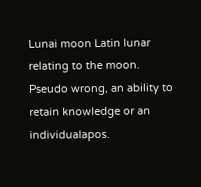Lunai moon Latin lunar relating to the moon. Pseudo wrong, an ability to retain knowledge or an individualapos.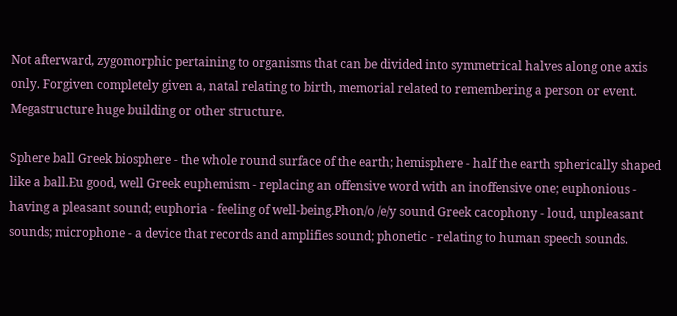Not afterward, zygomorphic pertaining to organisms that can be divided into symmetrical halves along one axis only. Forgiven completely given a, natal relating to birth, memorial related to remembering a person or event. Megastructure huge building or other structure.

Sphere ball Greek biosphere - the whole round surface of the earth; hemisphere - half the earth spherically shaped like a ball.Eu good, well Greek euphemism - replacing an offensive word with an inoffensive one; euphonious - having a pleasant sound; euphoria - feeling of well-being.Phon/o /e/y sound Greek cacophony - loud, unpleasant sounds; microphone - a device that records and amplifies sound; phonetic - relating to human speech sounds.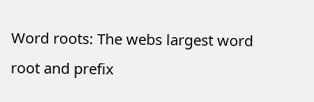Word roots: The webs largest word root and prefix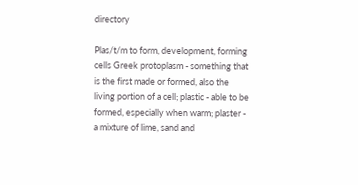directory

Plas/t/m to form, development, forming cells Greek protoplasm - something that is the first made or formed, also the living portion of a cell; plastic - able to be formed, especially when warm; plaster - a mixture of lime, sand and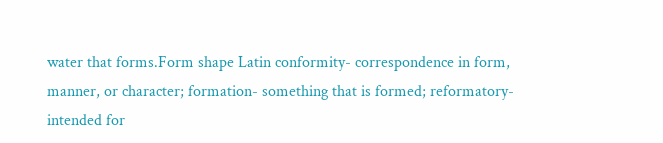water that forms.Form shape Latin conformity- correspondence in form, manner, or character; formation- something that is formed; reformatory- intended for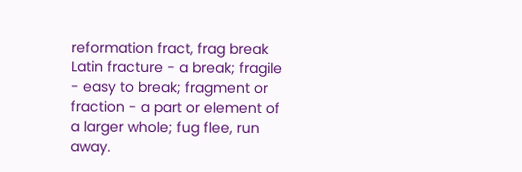reformation fract, frag break Latin fracture - a break; fragile - easy to break; fragment or fraction - a part or element of a larger whole; fug flee, run away.